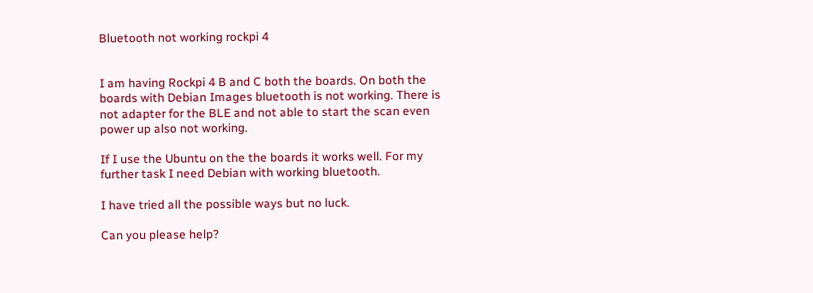Bluetooth not working rockpi 4


I am having Rockpi 4 B and C both the boards. On both the boards with Debian Images bluetooth is not working. There is not adapter for the BLE and not able to start the scan even power up also not working.

If I use the Ubuntu on the the boards it works well. For my further task I need Debian with working bluetooth.

I have tried all the possible ways but no luck.

Can you please help?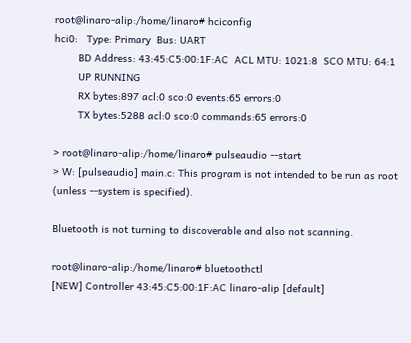root@linaro-alip:/home/linaro# hciconfig
hci0:   Type: Primary  Bus: UART
        BD Address: 43:45:C5:00:1F:AC  ACL MTU: 1021:8  SCO MTU: 64:1
        UP RUNNING
        RX bytes:897 acl:0 sco:0 events:65 errors:0
        TX bytes:5288 acl:0 sco:0 commands:65 errors:0

> root@linaro-alip:/home/linaro# pulseaudio --start
> W: [pulseaudio] main.c: This program is not intended to be run as root (unless --system is specified).

Bluetooth is not turning to discoverable and also not scanning.

root@linaro-alip:/home/linaro# bluetoothctl
[NEW] Controller 43:45:C5:00:1F:AC linaro-alip [default]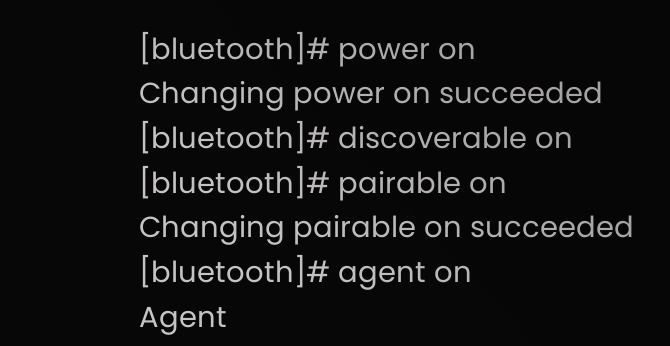[bluetooth]# power on
Changing power on succeeded
[bluetooth]# discoverable on
[bluetooth]# pairable on
Changing pairable on succeeded
[bluetooth]# agent on
Agent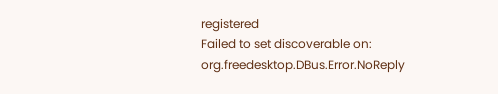registered
Failed to set discoverable on: org.freedesktop.DBus.Error.NoReply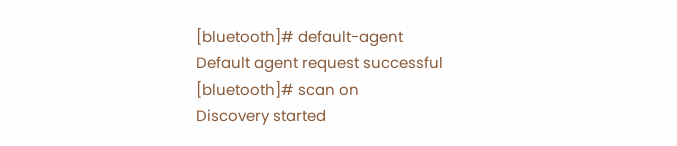[bluetooth]# default-agent
Default agent request successful
[bluetooth]# scan on
Discovery started